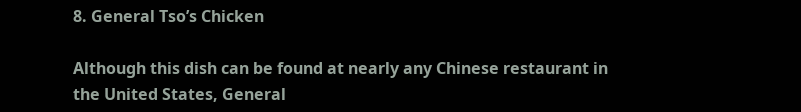8. General Tso’s Chicken

Although this dish can be found at nearly any Chinese restaurant in the United States, General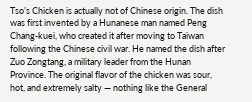Tso’s Chicken is actually not of Chinese origin. The dish was first invented by a Hunanese man named Peng Chang-kuei, who created it after moving to Taiwan following the Chinese civil war. He named the dish after Zuo Zongtang, a military leader from the Hunan Province. The original flavor of the chicken was sour, hot, and extremely salty — nothing like the General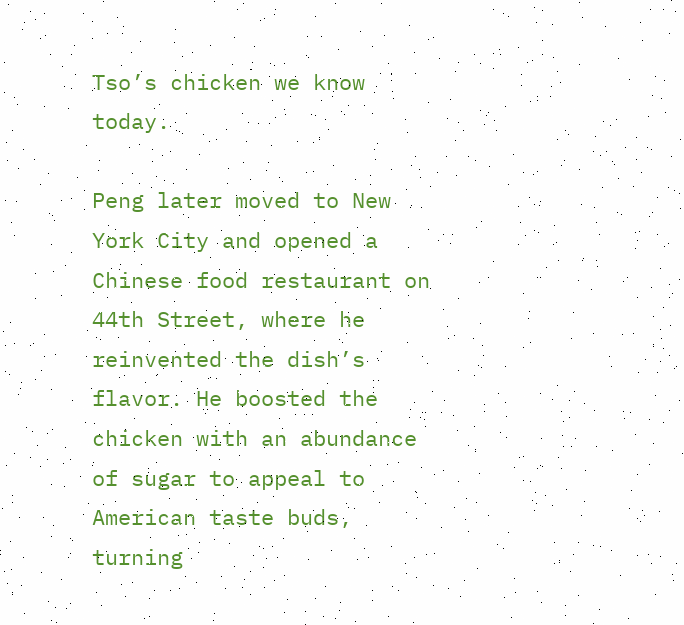Tso’s chicken we know today.

Peng later moved to New York City and opened a Chinese food restaurant on 44th Street, where he reinvented the dish’s flavor. He boosted the chicken with an abundance of sugar to appeal to American taste buds, turning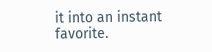it into an instant favorite.